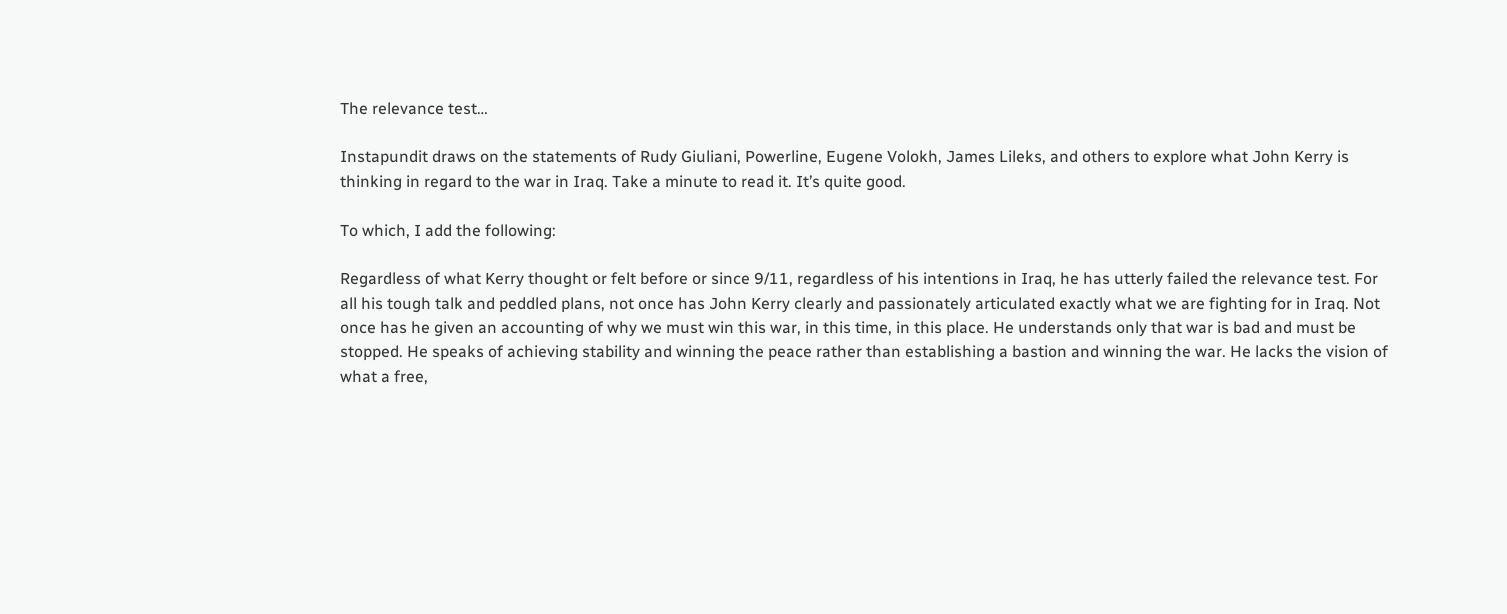The relevance test…

Instapundit draws on the statements of Rudy Giuliani, Powerline, Eugene Volokh, James Lileks, and others to explore what John Kerry is thinking in regard to the war in Iraq. Take a minute to read it. It’s quite good.

To which, I add the following:

Regardless of what Kerry thought or felt before or since 9/11, regardless of his intentions in Iraq, he has utterly failed the relevance test. For all his tough talk and peddled plans, not once has John Kerry clearly and passionately articulated exactly what we are fighting for in Iraq. Not once has he given an accounting of why we must win this war, in this time, in this place. He understands only that war is bad and must be stopped. He speaks of achieving stability and winning the peace rather than establishing a bastion and winning the war. He lacks the vision of what a free,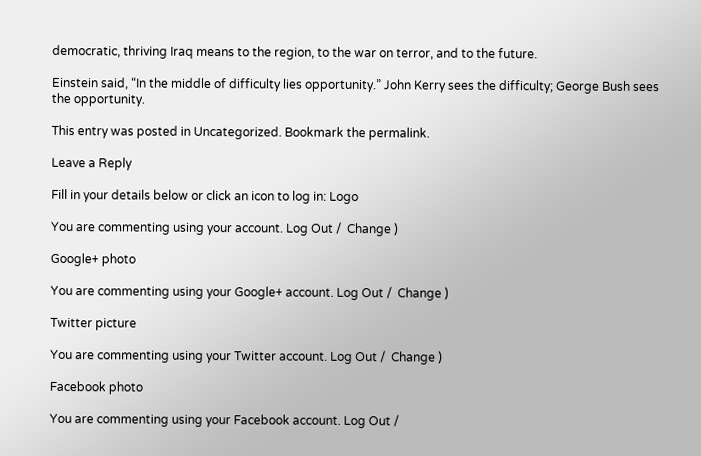democratic, thriving Iraq means to the region, to the war on terror, and to the future.

Einstein said, “In the middle of difficulty lies opportunity.” John Kerry sees the difficulty; George Bush sees the opportunity.

This entry was posted in Uncategorized. Bookmark the permalink.

Leave a Reply

Fill in your details below or click an icon to log in: Logo

You are commenting using your account. Log Out /  Change )

Google+ photo

You are commenting using your Google+ account. Log Out /  Change )

Twitter picture

You are commenting using your Twitter account. Log Out /  Change )

Facebook photo

You are commenting using your Facebook account. Log Out /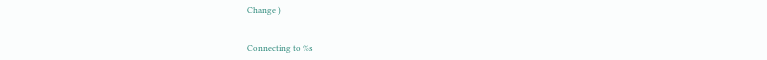Change )


Connecting to %s